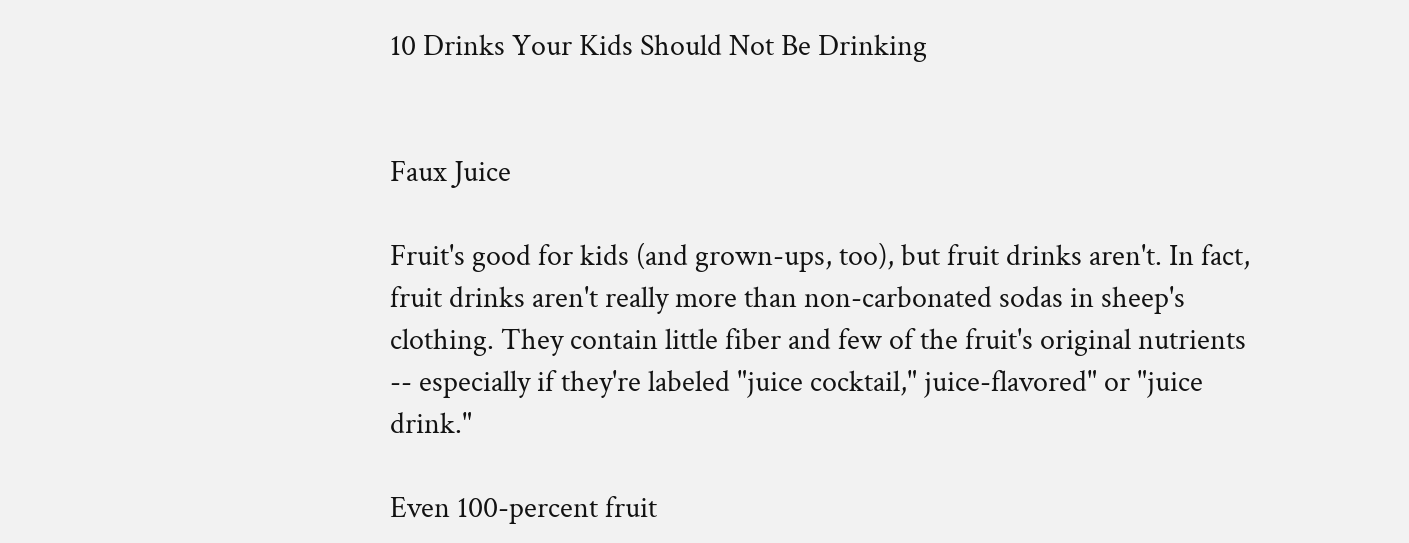10 Drinks Your Kids Should Not Be Drinking


Faux Juice

Fruit's good for kids (and grown-ups, too), but fruit drinks aren't. In fact, fruit drinks aren't really more than non-carbonated sodas in sheep's clothing. They contain little fiber and few of the fruit's original nutrients -- especially if they're labeled "juice cocktail," juice-flavored" or "juice drink."

Even 100-percent fruit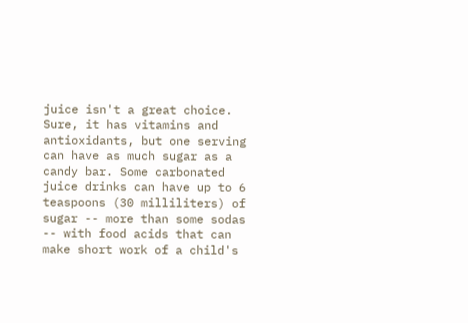juice isn't a great choice. Sure, it has vitamins and antioxidants, but one serving can have as much sugar as a candy bar. Some carbonated juice drinks can have up to 6 teaspoons (30 milliliters) of sugar -- more than some sodas -- with food acids that can make short work of a child's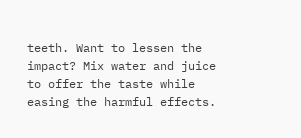teeth. Want to lessen the impact? Mix water and juice to offer the taste while easing the harmful effects.